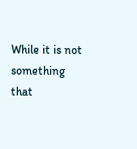While it is not something that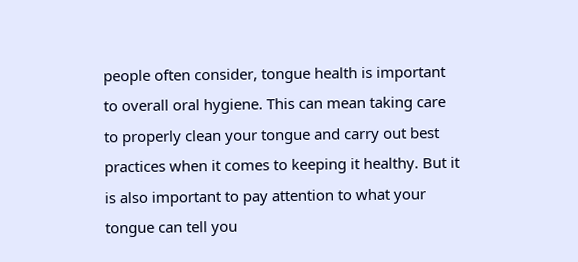people often consider, tongue health is important to overall oral hygiene. This can mean taking care to properly clean your tongue and carry out best practices when it comes to keeping it healthy. But it is also important to pay attention to what your tongue can tell you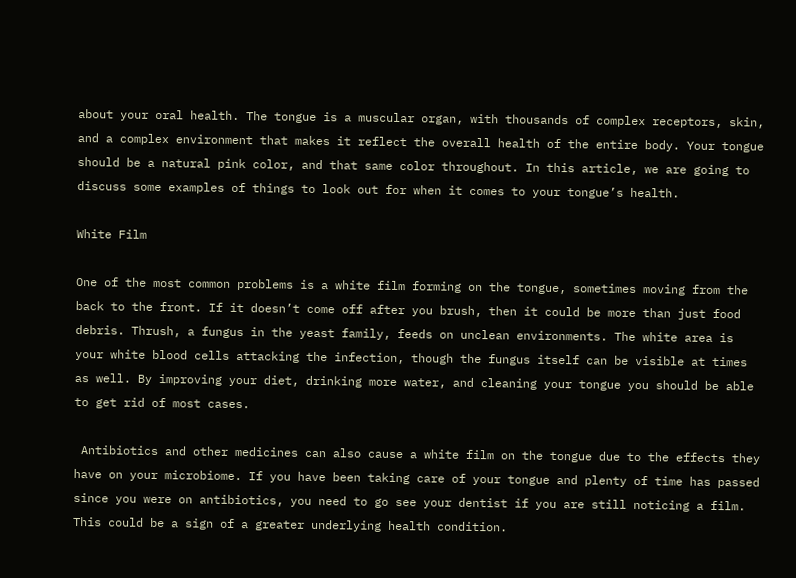about your oral health. The tongue is a muscular organ, with thousands of complex receptors, skin, and a complex environment that makes it reflect the overall health of the entire body. Your tongue should be a natural pink color, and that same color throughout. In this article, we are going to discuss some examples of things to look out for when it comes to your tongue’s health.

White Film

One of the most common problems is a white film forming on the tongue, sometimes moving from the back to the front. If it doesn’t come off after you brush, then it could be more than just food debris. Thrush, a fungus in the yeast family, feeds on unclean environments. The white area is your white blood cells attacking the infection, though the fungus itself can be visible at times as well. By improving your diet, drinking more water, and cleaning your tongue you should be able to get rid of most cases.

 Antibiotics and other medicines can also cause a white film on the tongue due to the effects they have on your microbiome. If you have been taking care of your tongue and plenty of time has passed since you were on antibiotics, you need to go see your dentist if you are still noticing a film. This could be a sign of a greater underlying health condition.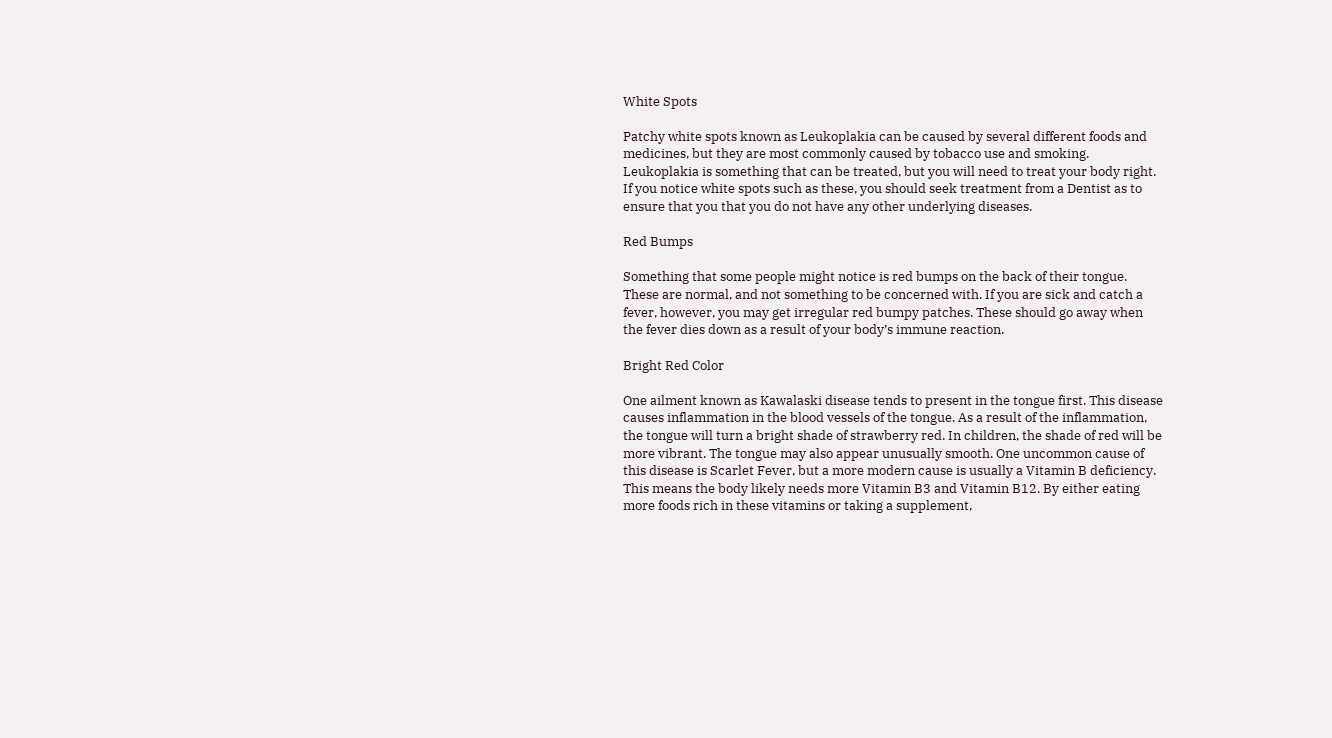White Spots

Patchy white spots known as Leukoplakia can be caused by several different foods and medicines, but they are most commonly caused by tobacco use and smoking. Leukoplakia is something that can be treated, but you will need to treat your body right. If you notice white spots such as these, you should seek treatment from a Dentist as to ensure that you that you do not have any other underlying diseases.

Red Bumps

Something that some people might notice is red bumps on the back of their tongue. These are normal, and not something to be concerned with. If you are sick and catch a fever, however, you may get irregular red bumpy patches. These should go away when the fever dies down as a result of your body’s immune reaction.

Bright Red Color

One ailment known as Kawalaski disease tends to present in the tongue first. This disease causes inflammation in the blood vessels of the tongue. As a result of the inflammation, the tongue will turn a bright shade of strawberry red. In children, the shade of red will be more vibrant. The tongue may also appear unusually smooth. One uncommon cause of this disease is Scarlet Fever, but a more modern cause is usually a Vitamin B deficiency. This means the body likely needs more Vitamin B3 and Vitamin B12. By either eating more foods rich in these vitamins or taking a supplement,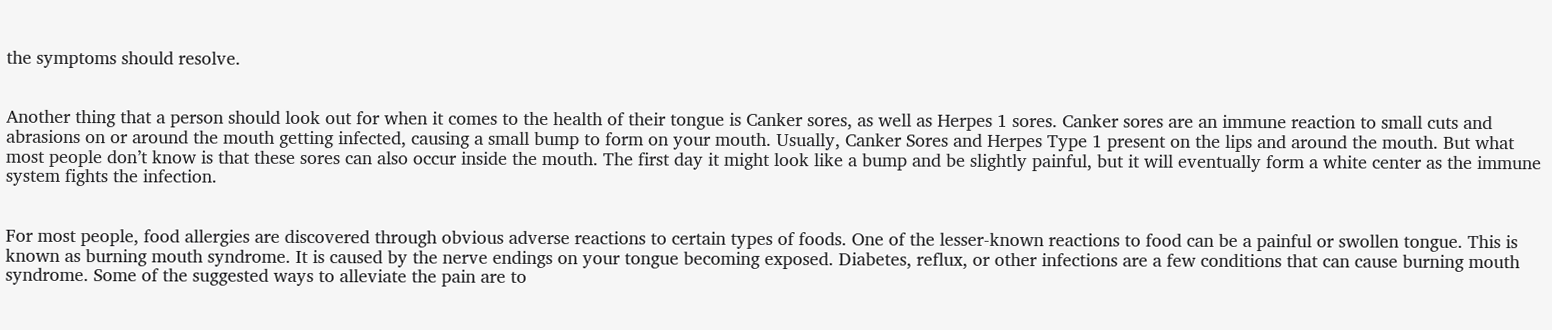the symptoms should resolve.


Another thing that a person should look out for when it comes to the health of their tongue is Canker sores, as well as Herpes 1 sores. Canker sores are an immune reaction to small cuts and abrasions on or around the mouth getting infected, causing a small bump to form on your mouth. Usually, Canker Sores and Herpes Type 1 present on the lips and around the mouth. But what most people don’t know is that these sores can also occur inside the mouth. The first day it might look like a bump and be slightly painful, but it will eventually form a white center as the immune system fights the infection.


For most people, food allergies are discovered through obvious adverse reactions to certain types of foods. One of the lesser-known reactions to food can be a painful or swollen tongue. This is known as burning mouth syndrome. It is caused by the nerve endings on your tongue becoming exposed. Diabetes, reflux, or other infections are a few conditions that can cause burning mouth syndrome. Some of the suggested ways to alleviate the pain are to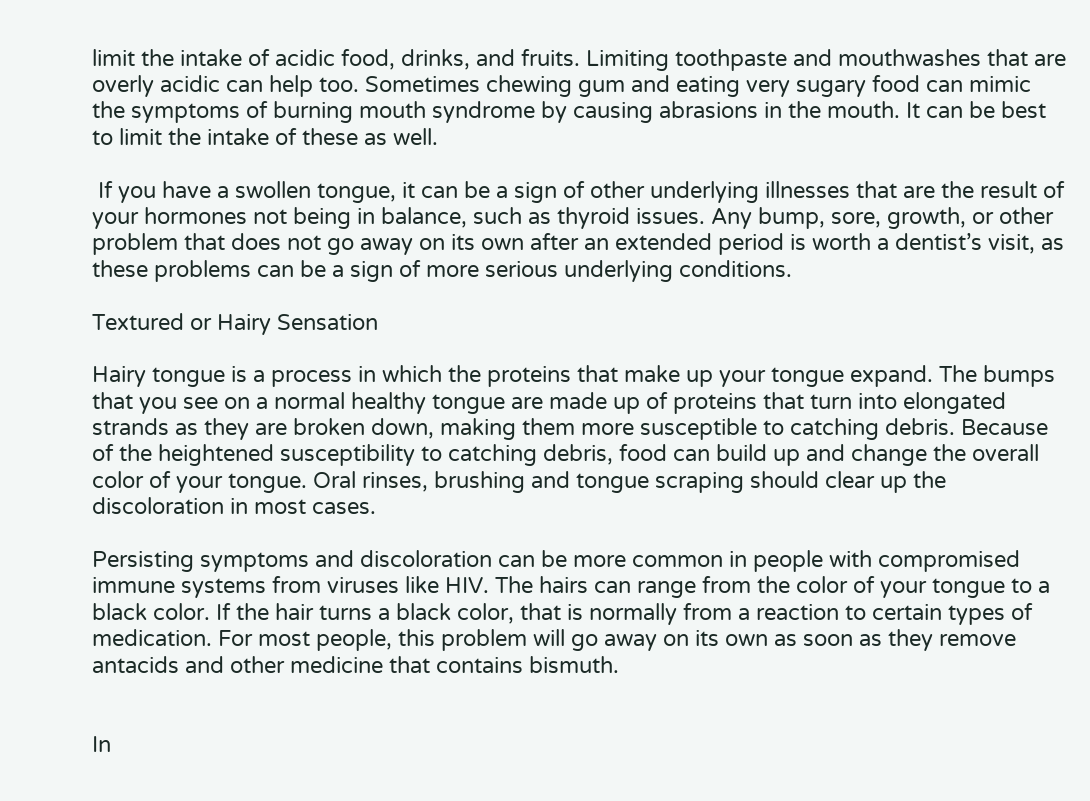limit the intake of acidic food, drinks, and fruits. Limiting toothpaste and mouthwashes that are overly acidic can help too. Sometimes chewing gum and eating very sugary food can mimic the symptoms of burning mouth syndrome by causing abrasions in the mouth. It can be best to limit the intake of these as well.

 If you have a swollen tongue, it can be a sign of other underlying illnesses that are the result of your hormones not being in balance, such as thyroid issues. Any bump, sore, growth, or other problem that does not go away on its own after an extended period is worth a dentist’s visit, as these problems can be a sign of more serious underlying conditions.

Textured or Hairy Sensation

Hairy tongue is a process in which the proteins that make up your tongue expand. The bumps that you see on a normal healthy tongue are made up of proteins that turn into elongated strands as they are broken down, making them more susceptible to catching debris. Because of the heightened susceptibility to catching debris, food can build up and change the overall color of your tongue. Oral rinses, brushing and tongue scraping should clear up the discoloration in most cases.

Persisting symptoms and discoloration can be more common in people with compromised immune systems from viruses like HIV. The hairs can range from the color of your tongue to a black color. If the hair turns a black color, that is normally from a reaction to certain types of medication. For most people, this problem will go away on its own as soon as they remove antacids and other medicine that contains bismuth.


In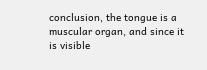conclusion, the tongue is a muscular organ, and since it is visible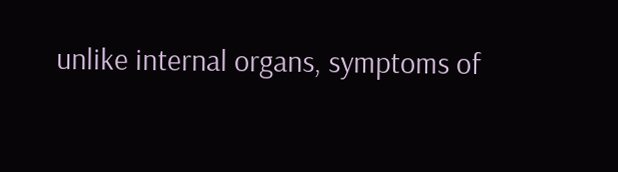unlike internal organs, symptoms of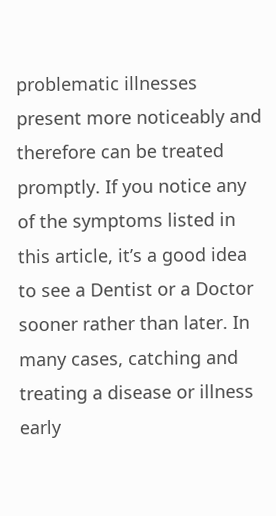problematic illnesses present more noticeably and therefore can be treated promptly. If you notice any of the symptoms listed in this article, it’s a good idea to see a Dentist or a Doctor sooner rather than later. In many cases, catching and treating a disease or illness early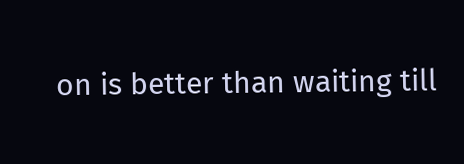on is better than waiting till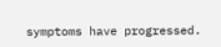symptoms have progressed.